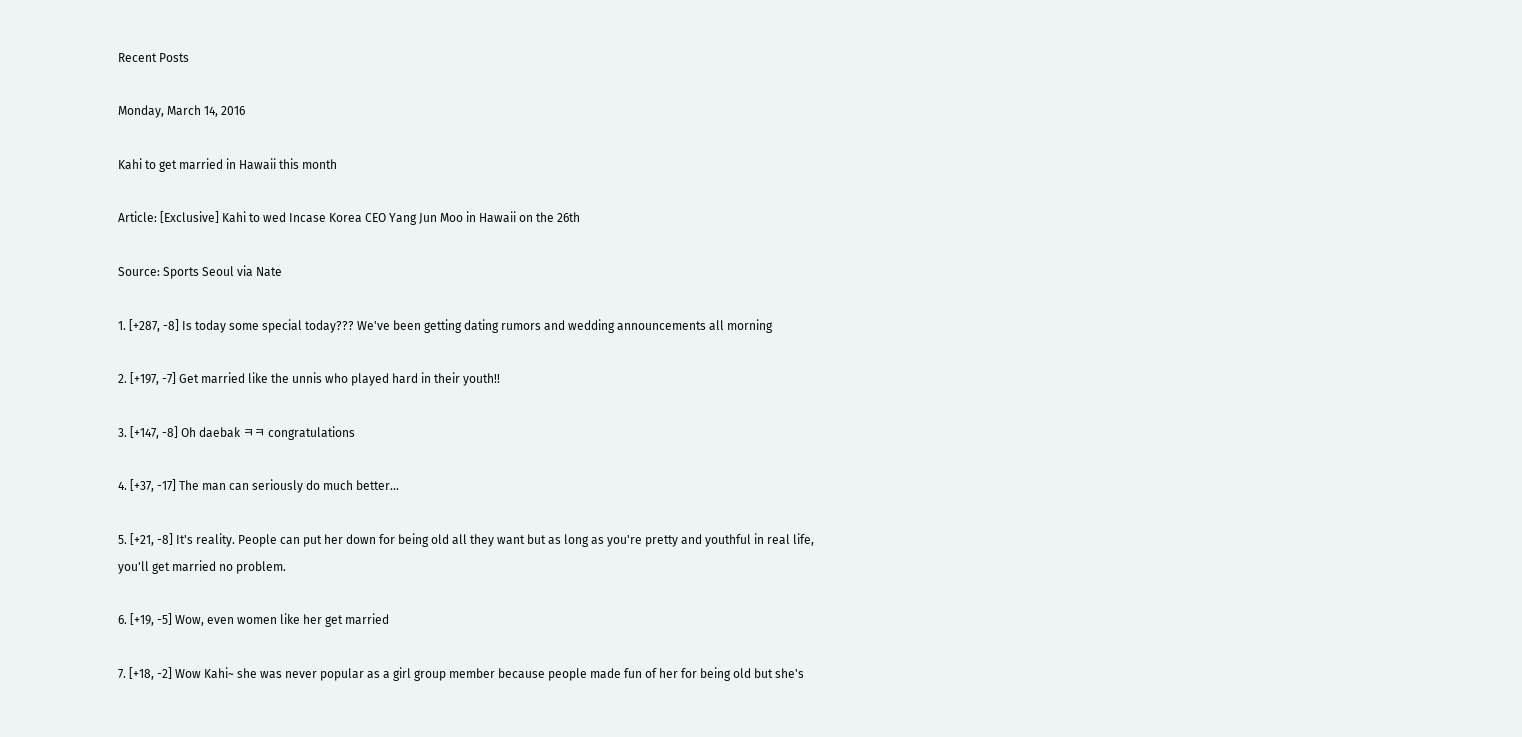Recent Posts

Monday, March 14, 2016

Kahi to get married in Hawaii this month

Article: [Exclusive] Kahi to wed Incase Korea CEO Yang Jun Moo in Hawaii on the 26th

Source: Sports Seoul via Nate

1. [+287, -8] Is today some special today??? We've been getting dating rumors and wedding announcements all morning

2. [+197, -7] Get married like the unnis who played hard in their youth!!

3. [+147, -8] Oh daebak ㅋㅋ congratulations

4. [+37, -17] The man can seriously do much better...

5. [+21, -8] It's reality. People can put her down for being old all they want but as long as you're pretty and youthful in real life, you'll get married no problem.

6. [+19, -5] Wow, even women like her get married

7. [+18, -2] Wow Kahi~ she was never popular as a girl group member because people made fun of her for being old but she's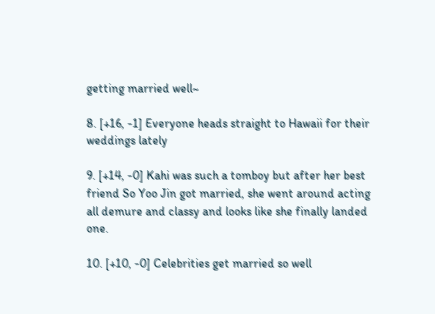getting married well~

8. [+16, -1] Everyone heads straight to Hawaii for their weddings lately

9. [+14, -0] Kahi was such a tomboy but after her best friend So Yoo Jin got married, she went around acting all demure and classy and looks like she finally landed one.

10. [+10, -0] Celebrities get married so well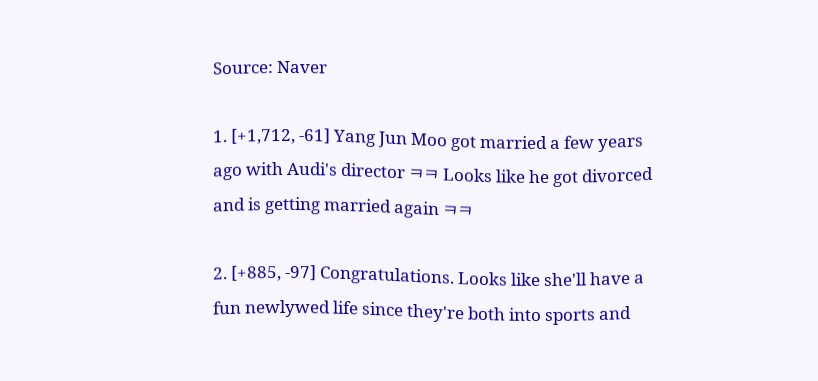Source: Naver

1. [+1,712, -61] Yang Jun Moo got married a few years ago with Audi's director ㅋㅋ Looks like he got divorced and is getting married again ㅋㅋ

2. [+885, -97] Congratulations. Looks like she'll have a fun newlywed life since they're both into sports and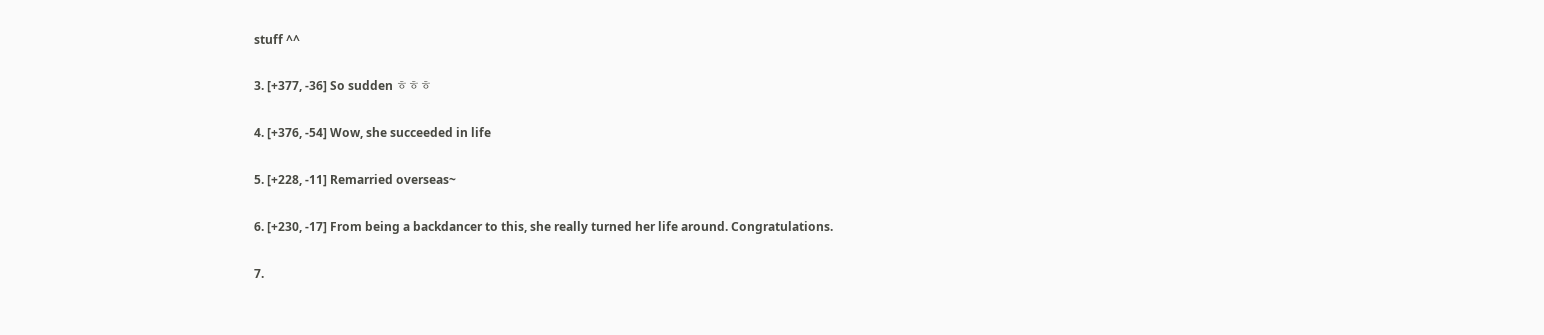stuff ^^

3. [+377, -36] So sudden ㅎㅎㅎ

4. [+376, -54] Wow, she succeeded in life

5. [+228, -11] Remarried overseas~

6. [+230, -17] From being a backdancer to this, she really turned her life around. Congratulations.

7.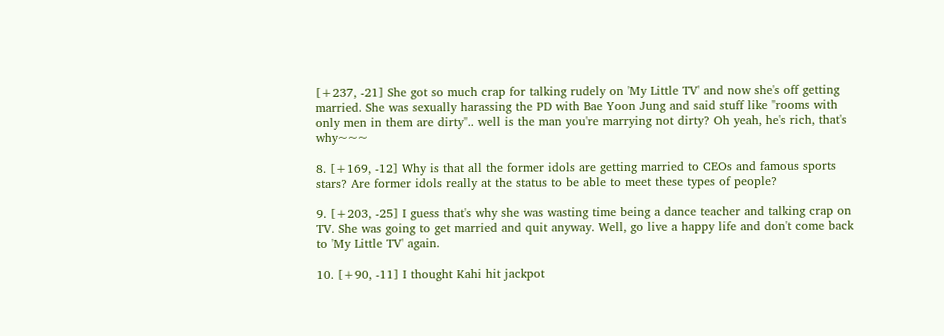[+237, -21] She got so much crap for talking rudely on 'My Little TV' and now she's off getting married. She was sexually harassing the PD with Bae Yoon Jung and said stuff like "rooms with only men in them are dirty".. well is the man you're marrying not dirty? Oh yeah, he's rich, that's why~~~

8. [+169, -12] Why is that all the former idols are getting married to CEOs and famous sports stars? Are former idols really at the status to be able to meet these types of people?

9. [+203, -25] I guess that's why she was wasting time being a dance teacher and talking crap on TV. She was going to get married and quit anyway. Well, go live a happy life and don't come back to 'My Little TV' again.

10. [+90, -11] I thought Kahi hit jackpot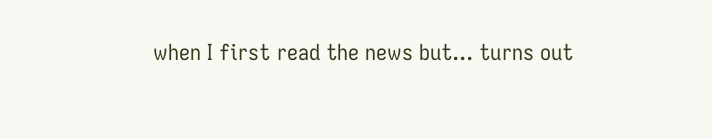when I first read the news but... turns out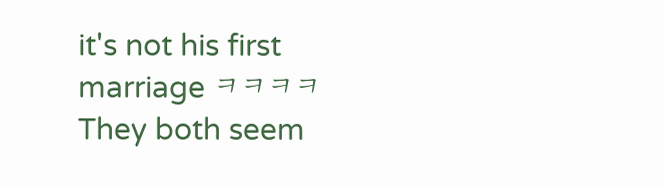it's not his first marriage ㅋㅋㅋㅋ They both seem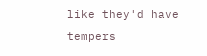like they'd have tempers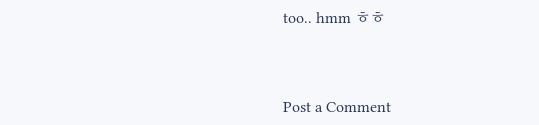too.. hmm ㅎㅎ



Post a Comment